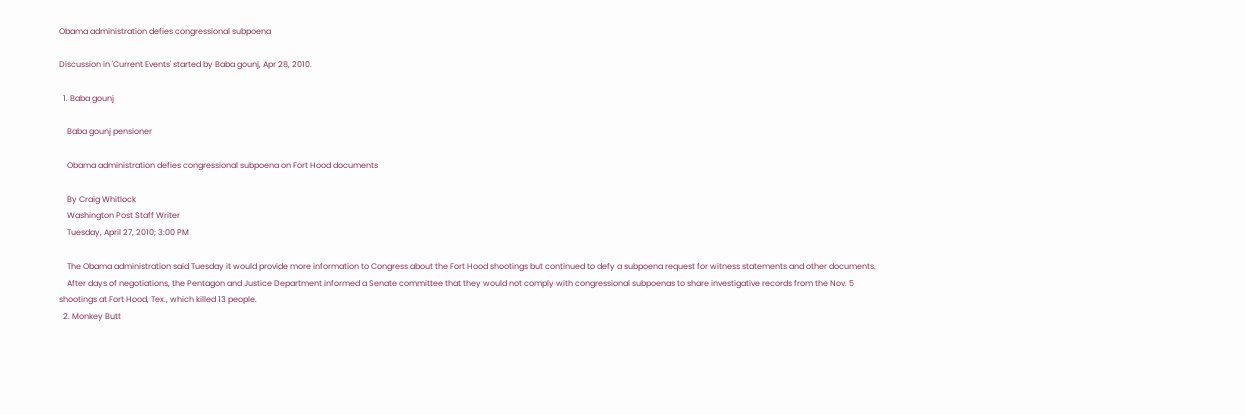Obama administration defies congressional subpoena

Discussion in 'Current Events' started by Baba gounj, Apr 28, 2010.

  1. Baba gounj

    Baba gounj pensioner

    Obama administration defies congressional subpoena on Fort Hood documents

    By Craig Whitlock
    Washington Post Staff Writer
    Tuesday, April 27, 2010; 3:00 PM

    The Obama administration said Tuesday it would provide more information to Congress about the Fort Hood shootings but continued to defy a subpoena request for witness statements and other documents.
    After days of negotiations, the Pentagon and Justice Department informed a Senate committee that they would not comply with congressional subpoenas to share investigative records from the Nov. 5 shootings at Fort Hood, Tex., which killed 13 people.
  2. Monkey Butt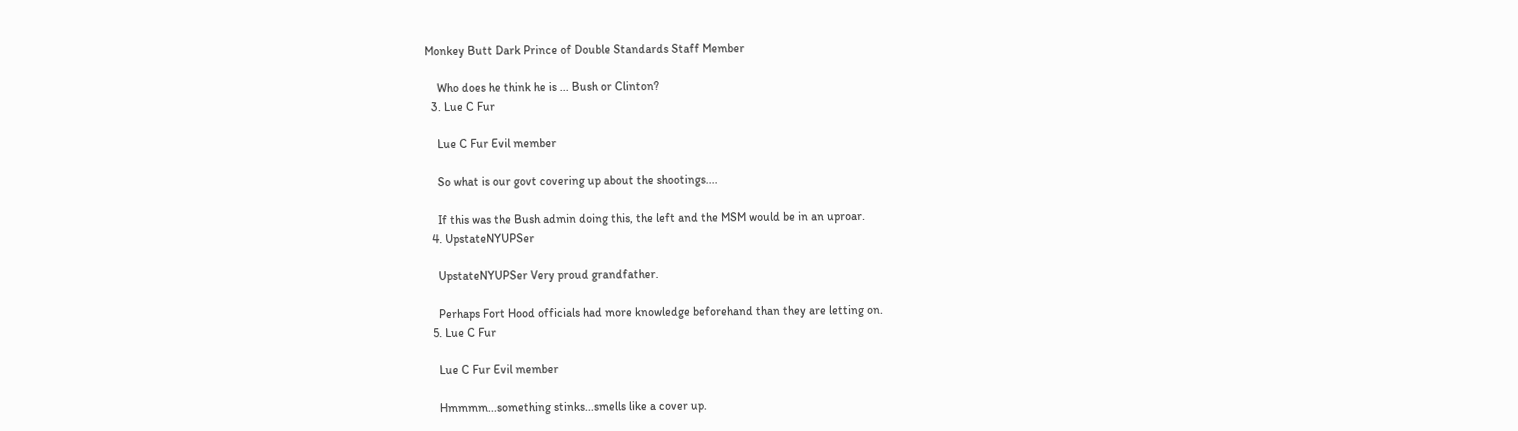Monkey Butt Dark Prince of Double Standards Staff Member

    Who does he think he is ... Bush or Clinton?
  3. Lue C Fur

    Lue C Fur Evil member

    So what is our govt covering up about the shootings....

    If this was the Bush admin doing this, the left and the MSM would be in an uproar.
  4. UpstateNYUPSer

    UpstateNYUPSer Very proud grandfather.

    Perhaps Fort Hood officials had more knowledge beforehand than they are letting on.
  5. Lue C Fur

    Lue C Fur Evil member

    Hmmmm...something stinks...smells like a cover up.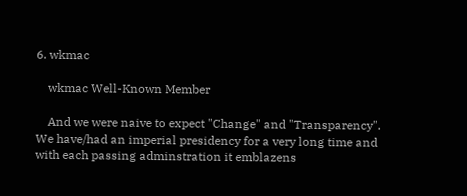6. wkmac

    wkmac Well-Known Member

    And we were naive to expect "Change" and "Transparency". We have/had an imperial presidency for a very long time and with each passing adminstration it emblazens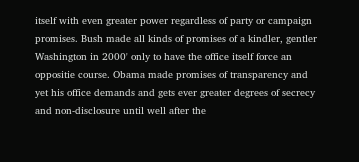itself with even greater power regardless of party or campaign promises. Bush made all kinds of promises of a kindler, gentler Washington in 2000' only to have the office itself force an oppositie course. Obama made promises of transparency and yet his office demands and gets ever greater degrees of secrecy and non-disclosure until well after the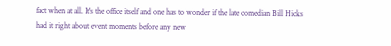fact when at all. It's the office itself and one has to wonder if the late comedian Bill Hicks had it right about event moments before any new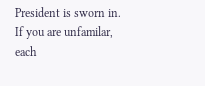President is sworn in. If you are unfamilar, each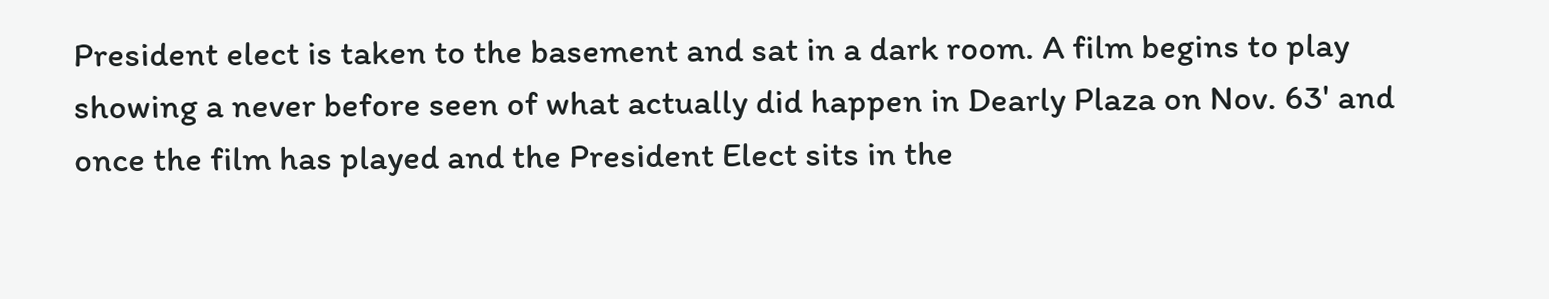President elect is taken to the basement and sat in a dark room. A film begins to play showing a never before seen of what actually did happen in Dearly Plaza on Nov. 63' and once the film has played and the President Elect sits in the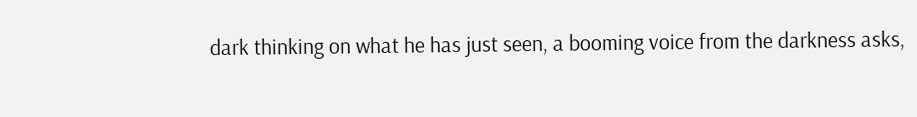dark thinking on what he has just seen, a booming voice from the darkness asks,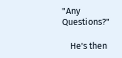"Any Questions?"

    He's then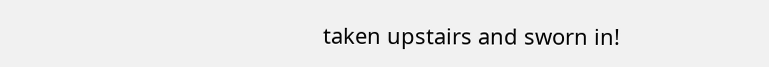taken upstairs and sworn in!